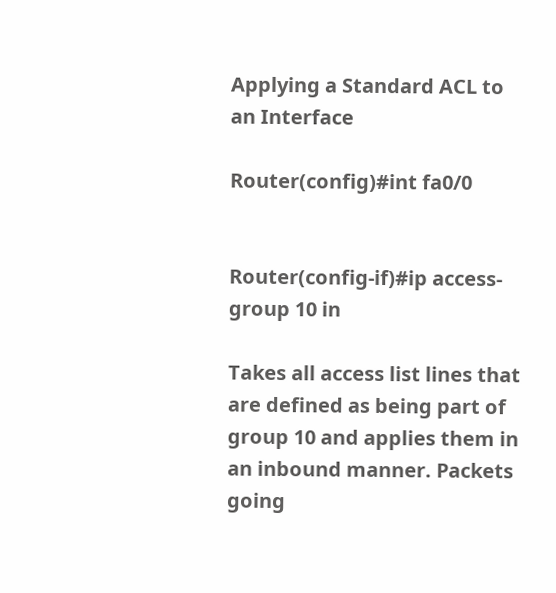Applying a Standard ACL to an Interface

Router(config)#int fa0/0


Router(config-if)#ip access-group 10 in

Takes all access list lines that are defined as being part of group 10 and applies them in an inbound manner. Packets going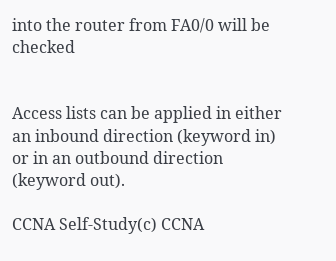into the router from FA0/0 will be checked


Access lists can be applied in either an inbound direction (keyword in) or in an outbound direction (keyword out).

CCNA Self-Study(c) CCNA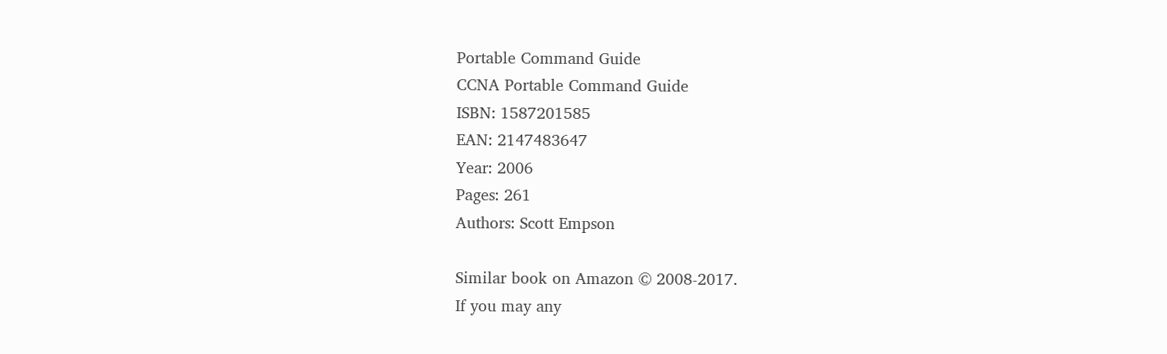Portable Command Guide
CCNA Portable Command Guide
ISBN: 1587201585
EAN: 2147483647
Year: 2006
Pages: 261
Authors: Scott Empson

Similar book on Amazon © 2008-2017.
If you may any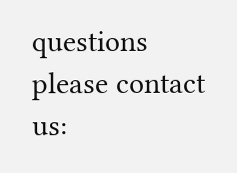questions please contact us: